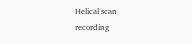Helical scan recording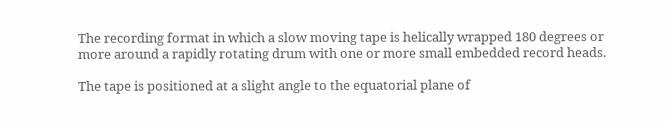The recording format in which a slow moving tape is helically wrapped 180 degrees or more around a rapidly rotating drum with one or more small embedded record heads.

The tape is positioned at a slight angle to the equatorial plane of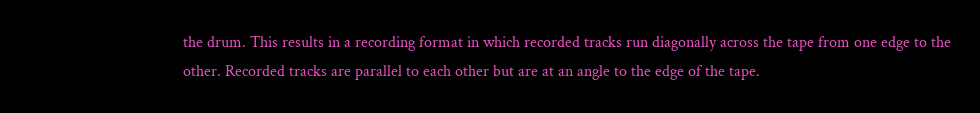the drum. This results in a recording format in which recorded tracks run diagonally across the tape from one edge to the other. Recorded tracks are parallel to each other but are at an angle to the edge of the tape.